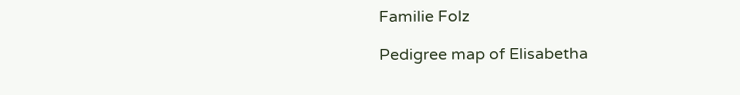Familie Folz

Pedigree map of Elisabetha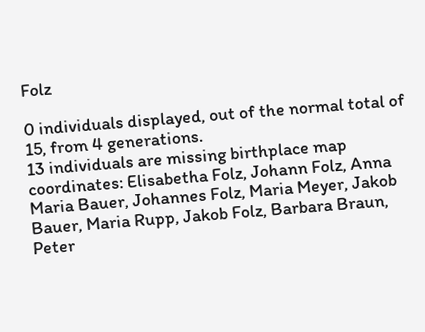Folz

0 individuals displayed, out of the normal total of 15, from 4 generations.
13 individuals are missing birthplace map coordinates: Elisabetha Folz, Johann Folz, Anna Maria Bauer, Johannes Folz, Maria Meyer, Jakob Bauer, Maria Rupp, Jakob Folz, Barbara Braun, Peter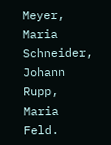Meyer, Maria Schneider, Johann Rupp, Maria Feld.